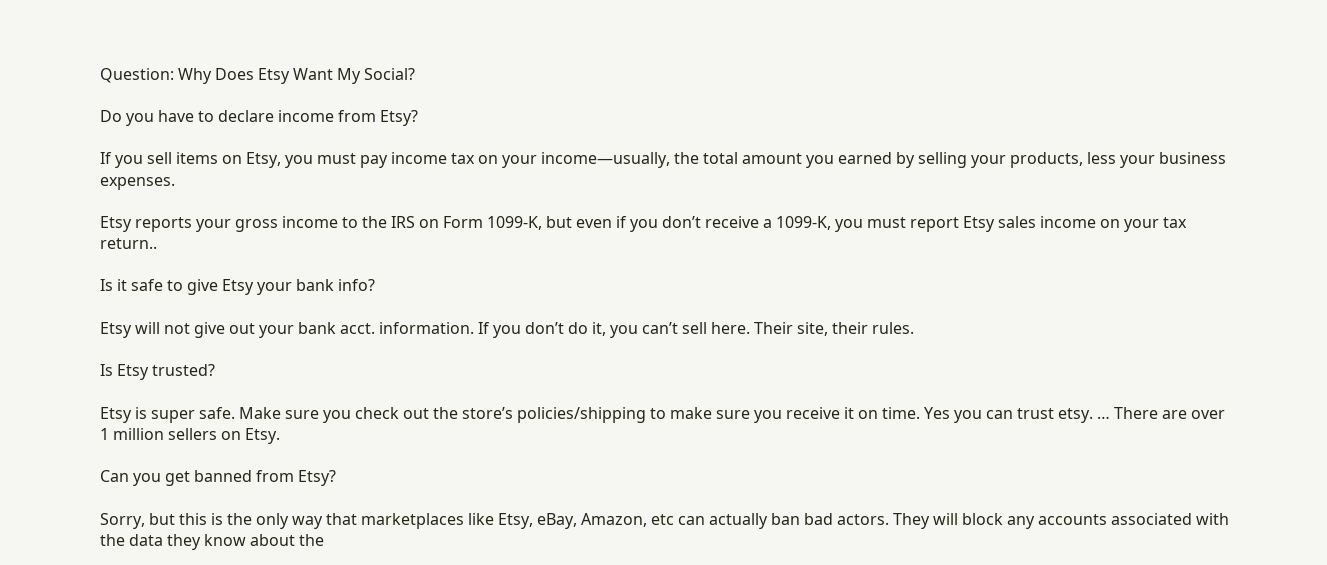Question: Why Does Etsy Want My Social?

Do you have to declare income from Etsy?

If you sell items on Etsy, you must pay income tax on your income—usually, the total amount you earned by selling your products, less your business expenses.

Etsy reports your gross income to the IRS on Form 1099-K, but even if you don’t receive a 1099-K, you must report Etsy sales income on your tax return..

Is it safe to give Etsy your bank info?

Etsy will not give out your bank acct. information. If you don’t do it, you can’t sell here. Their site, their rules.

Is Etsy trusted?

Etsy is super safe. Make sure you check out the store’s policies/shipping to make sure you receive it on time. Yes you can trust etsy. … There are over 1 million sellers on Etsy.

Can you get banned from Etsy?

Sorry, but this is the only way that marketplaces like Etsy, eBay, Amazon, etc can actually ban bad actors. They will block any accounts associated with the data they know about the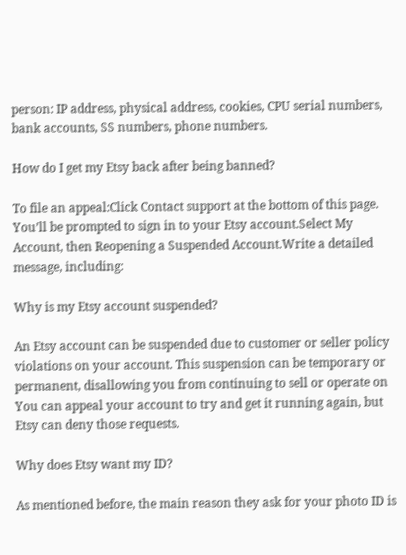person: IP address, physical address, cookies, CPU serial numbers, bank accounts, SS numbers, phone numbers.

How do I get my Etsy back after being banned?

To file an appeal:Click Contact support at the bottom of this page. You’ll be prompted to sign in to your Etsy account.Select My Account, then Reopening a Suspended Account.Write a detailed message, including:

Why is my Etsy account suspended?

An Etsy account can be suspended due to customer or seller policy violations on your account. This suspension can be temporary or permanent, disallowing you from continuing to sell or operate on You can appeal your account to try and get it running again, but Etsy can deny those requests.

Why does Etsy want my ID?

As mentioned before, the main reason they ask for your photo ID is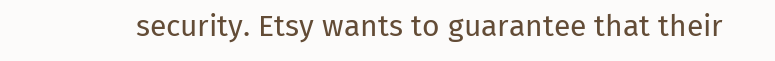security. Etsy wants to guarantee that their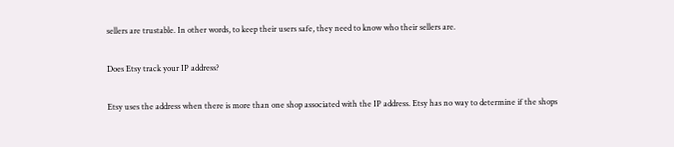sellers are trustable. In other words, to keep their users safe, they need to know who their sellers are.

Does Etsy track your IP address?

Etsy uses the address when there is more than one shop associated with the IP address. Etsy has no way to determine if the shops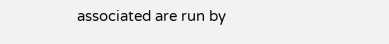associated are run by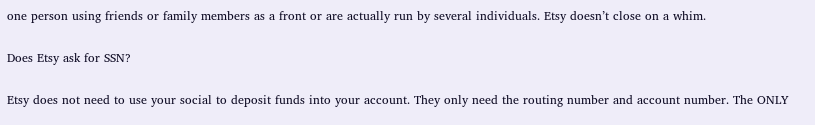one person using friends or family members as a front or are actually run by several individuals. Etsy doesn’t close on a whim.

Does Etsy ask for SSN?

Etsy does not need to use your social to deposit funds into your account. They only need the routing number and account number. The ONLY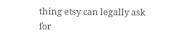thing etsy can legally ask for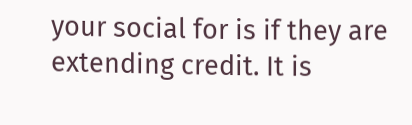your social for is if they are extending credit. It is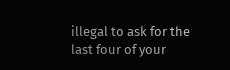illegal to ask for the last four of your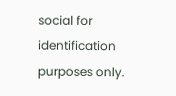social for identification purposes only.